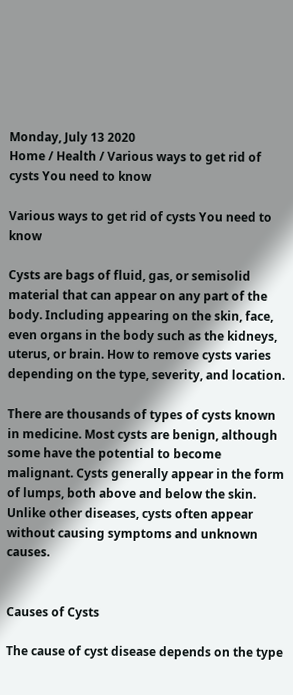Monday, July 13 2020
Home / Health / Various ways to get rid of cysts You need to know

Various ways to get rid of cysts You need to know

Cysts are bags of fluid, gas, or semisolid material that can appear on any part of the body. Including appearing on the skin, face, even organs in the body such as the kidneys, uterus, or brain. How to remove cysts varies depending on the type, severity, and location.

There are thousands of types of cysts known in medicine. Most cysts are benign, although some have the potential to become malignant. Cysts generally appear in the form of lumps, both above and below the skin. Unlike other diseases, cysts often appear without causing symptoms and unknown causes.


Causes of Cysts

The cause of cyst disease depends on the type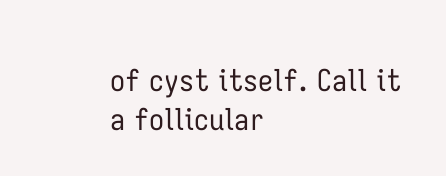of cyst itself. Call it a follicular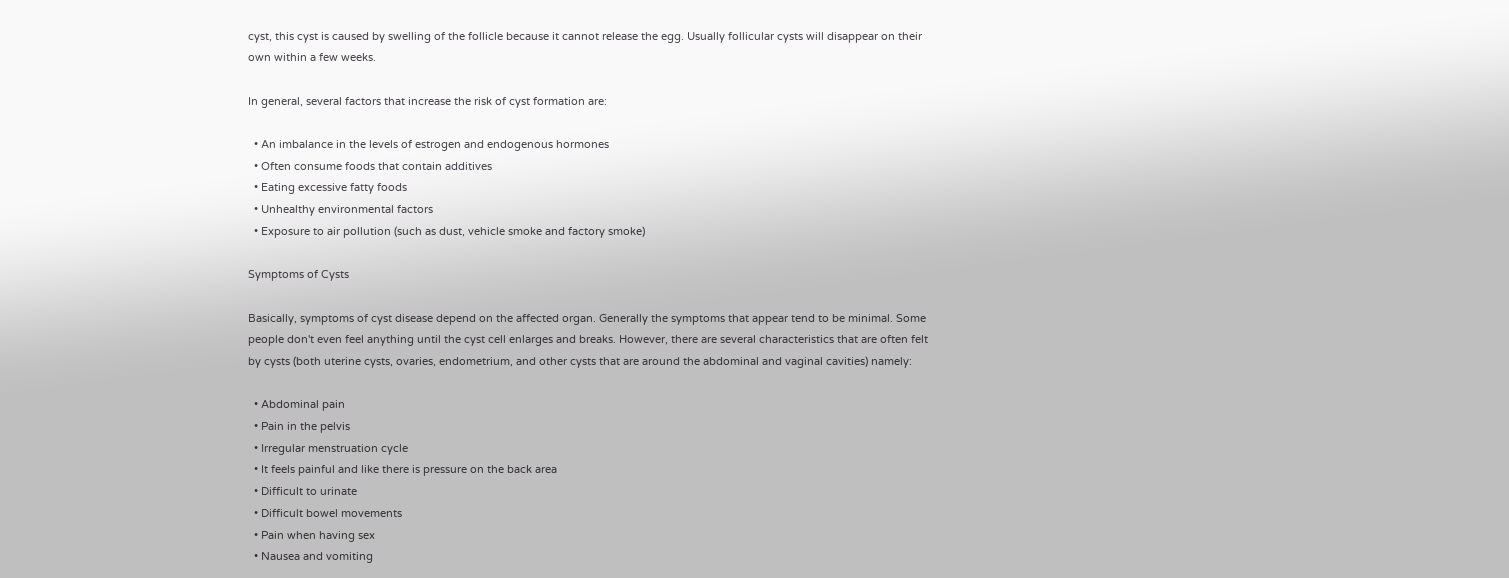cyst, this cyst is caused by swelling of the follicle because it cannot release the egg. Usually follicular cysts will disappear on their own within a few weeks.

In general, several factors that increase the risk of cyst formation are:

  • An imbalance in the levels of estrogen and endogenous hormones
  • Often consume foods that contain additives
  • Eating excessive fatty foods
  • Unhealthy environmental factors
  • Exposure to air pollution (such as dust, vehicle smoke and factory smoke)

Symptoms of Cysts

Basically, symptoms of cyst disease depend on the affected organ. Generally the symptoms that appear tend to be minimal. Some people don't even feel anything until the cyst cell enlarges and breaks. However, there are several characteristics that are often felt by cysts (both uterine cysts, ovaries, endometrium, and other cysts that are around the abdominal and vaginal cavities) namely:

  • Abdominal pain
  • Pain in the pelvis
  • Irregular menstruation cycle
  • It feels painful and like there is pressure on the back area
  • Difficult to urinate
  • Difficult bowel movements
  • Pain when having sex
  • Nausea and vomiting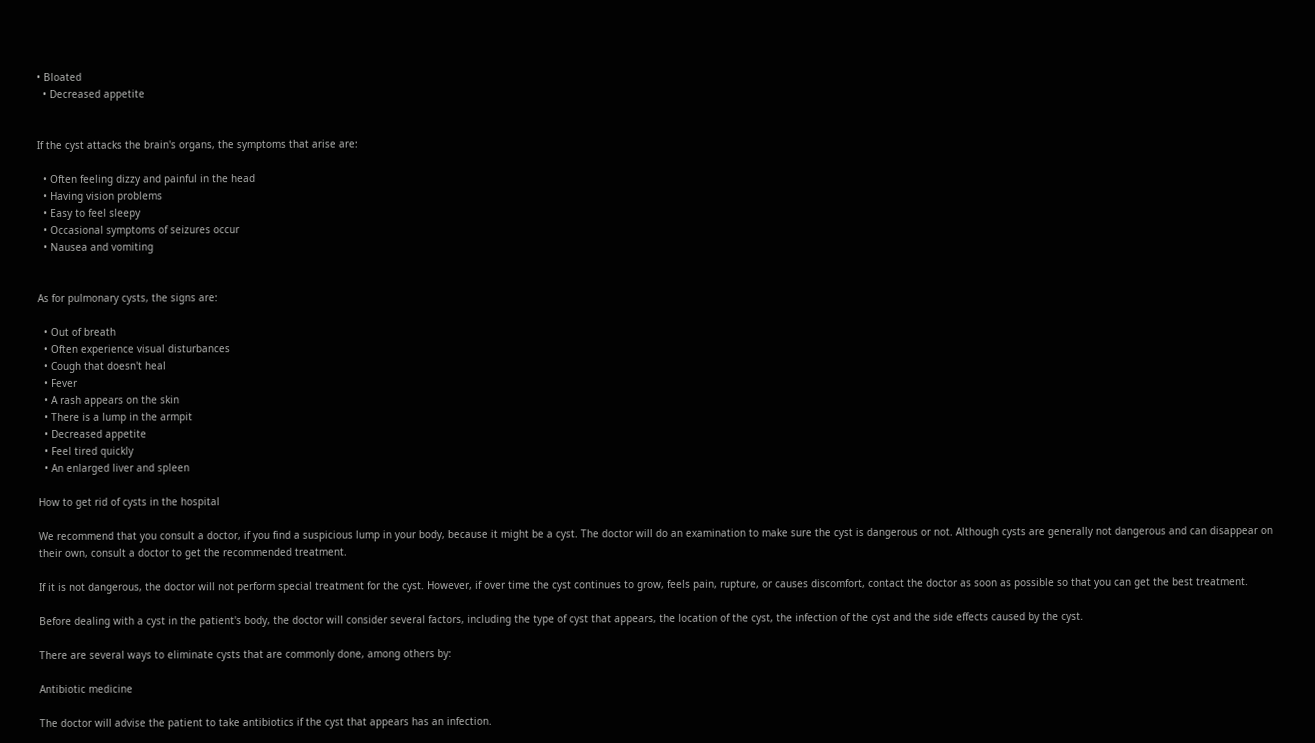• Bloated
  • Decreased appetite


If the cyst attacks the brain's organs, the symptoms that arise are:

  • Often feeling dizzy and painful in the head
  • Having vision problems
  • Easy to feel sleepy
  • Occasional symptoms of seizures occur
  • Nausea and vomiting


As for pulmonary cysts, the signs are:

  • Out of breath
  • Often experience visual disturbances
  • Cough that doesn't heal
  • Fever
  • A rash appears on the skin
  • There is a lump in the armpit
  • Decreased appetite
  • Feel tired quickly
  • An enlarged liver and spleen

How to get rid of cysts in the hospital

We recommend that you consult a doctor, if you find a suspicious lump in your body, because it might be a cyst. The doctor will do an examination to make sure the cyst is dangerous or not. Although cysts are generally not dangerous and can disappear on their own, consult a doctor to get the recommended treatment.

If it is not dangerous, the doctor will not perform special treatment for the cyst. However, if over time the cyst continues to grow, feels pain, rupture, or causes discomfort, contact the doctor as soon as possible so that you can get the best treatment.

Before dealing with a cyst in the patient's body, the doctor will consider several factors, including the type of cyst that appears, the location of the cyst, the infection of the cyst and the side effects caused by the cyst.

There are several ways to eliminate cysts that are commonly done, among others by:

Antibiotic medicine

The doctor will advise the patient to take antibiotics if the cyst that appears has an infection.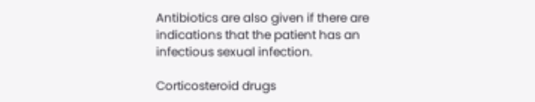Antibiotics are also given if there are indications that the patient has an infectious sexual infection.

Corticosteroid drugs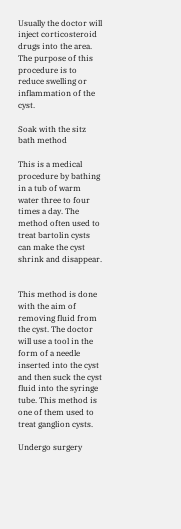Usually the doctor will inject corticosteroid drugs into the area. The purpose of this procedure is to reduce swelling or inflammation of the cyst.

Soak with the sitz bath method

This is a medical procedure by bathing in a tub of warm water three to four times a day. The method often used to treat bartolin cysts can make the cyst shrink and disappear.


This method is done with the aim of removing fluid from the cyst. The doctor will use a tool in the form of a needle inserted into the cyst and then suck the cyst fluid into the syringe tube. This method is one of them used to treat ganglion cysts.

Undergo surgery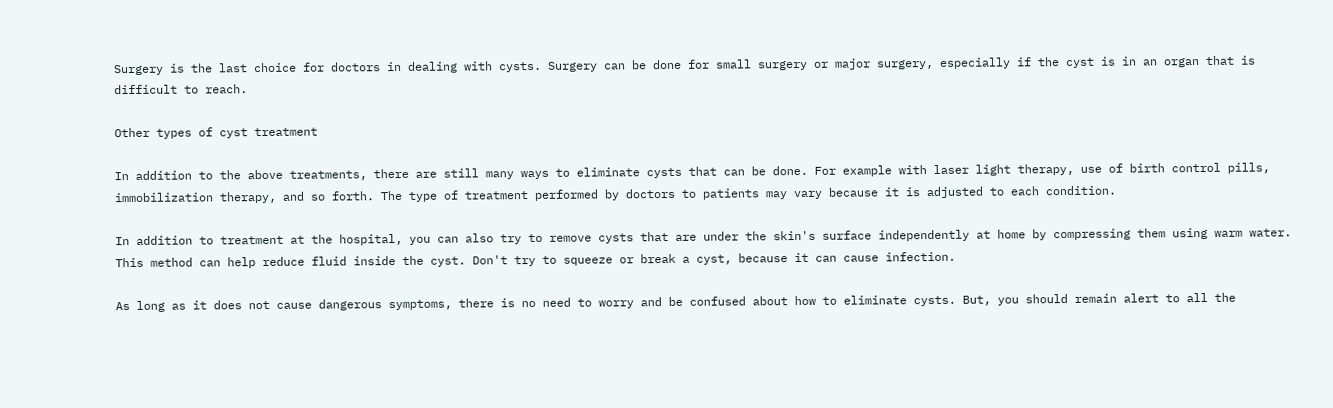Surgery is the last choice for doctors in dealing with cysts. Surgery can be done for small surgery or major surgery, especially if the cyst is in an organ that is difficult to reach.

Other types of cyst treatment

In addition to the above treatments, there are still many ways to eliminate cysts that can be done. For example with laser light therapy, use of birth control pills, immobilization therapy, and so forth. The type of treatment performed by doctors to patients may vary because it is adjusted to each condition.

In addition to treatment at the hospital, you can also try to remove cysts that are under the skin's surface independently at home by compressing them using warm water. This method can help reduce fluid inside the cyst. Don't try to squeeze or break a cyst, because it can cause infection.

As long as it does not cause dangerous symptoms, there is no need to worry and be confused about how to eliminate cysts. But, you should remain alert to all the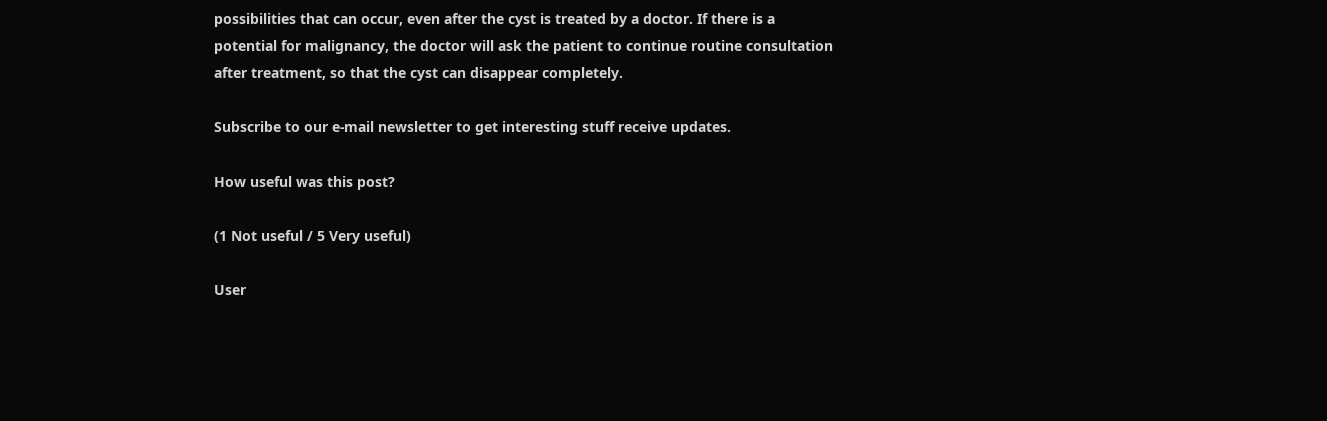possibilities that can occur, even after the cyst is treated by a doctor. If there is a potential for malignancy, the doctor will ask the patient to continue routine consultation after treatment, so that the cyst can disappear completely.

Subscribe to our e-mail newsletter to get interesting stuff receive updates.

How useful was this post?

(1 Not useful / 5 Very useful)

User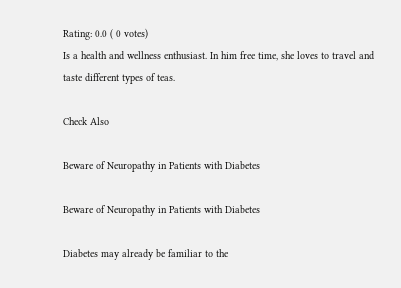Rating: 0.0 ( 0 votes)
Is a health and wellness enthusiast. In him free time, she loves to travel and taste different types of teas.

Check Also

Beware of Neuropathy in Patients with Diabetes

Beware of Neuropathy in Patients with Diabetes

Diabetes may already be familiar to the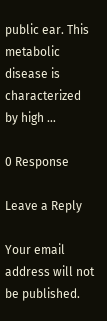public ear. This metabolic disease is characterized by high …

0 Response

Leave a Reply

Your email address will not be published.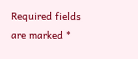Required fields are marked *